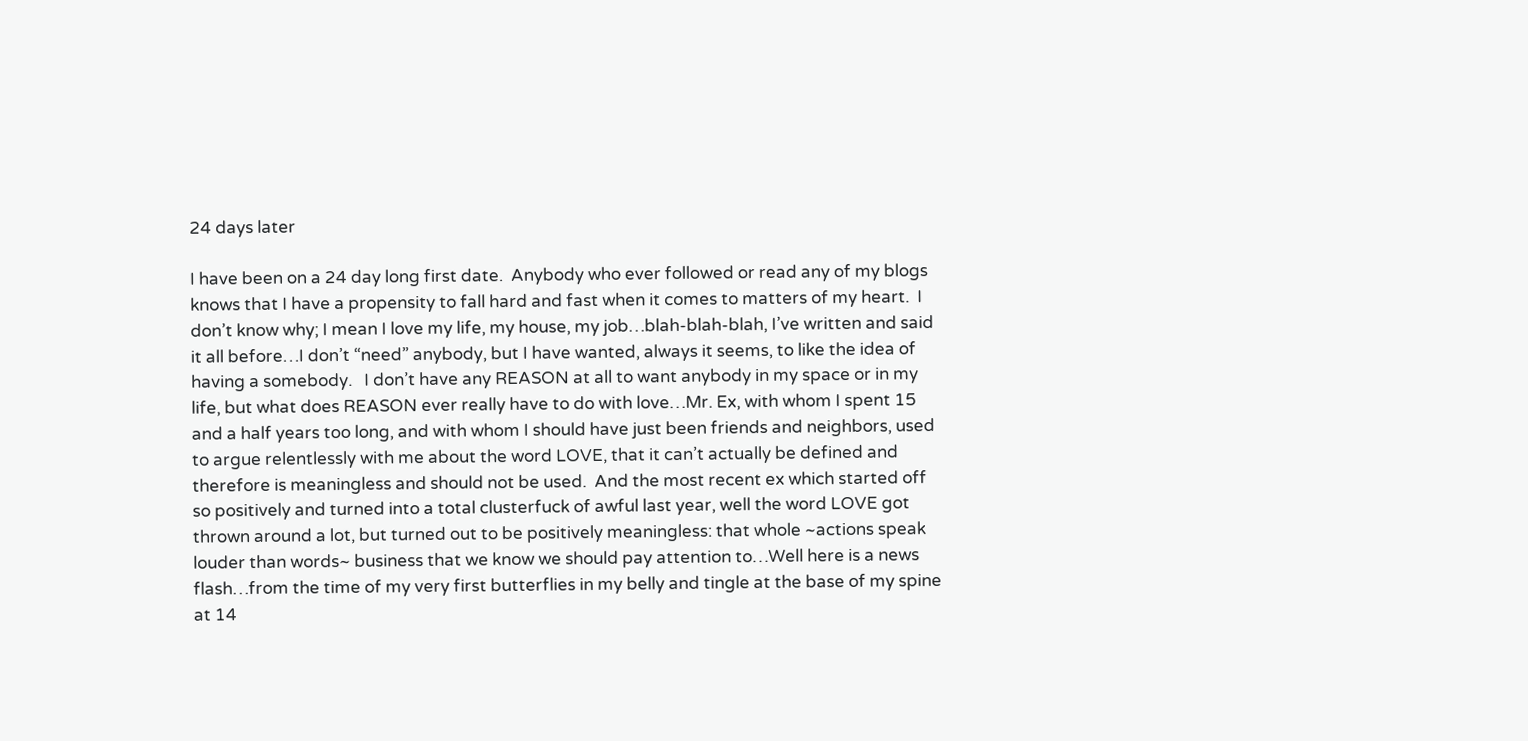24 days later

I have been on a 24 day long first date.  Anybody who ever followed or read any of my blogs knows that I have a propensity to fall hard and fast when it comes to matters of my heart.  I don’t know why; I mean I love my life, my house, my job…blah-blah-blah, I’ve written and said it all before…I don’t “need” anybody, but I have wanted, always it seems, to like the idea of having a somebody.   I don’t have any REASON at all to want anybody in my space or in my life, but what does REASON ever really have to do with love…Mr. Ex, with whom I spent 15 and a half years too long, and with whom I should have just been friends and neighbors, used to argue relentlessly with me about the word LOVE, that it can’t actually be defined and therefore is meaningless and should not be used.  And the most recent ex which started off so positively and turned into a total clusterfuck of awful last year, well the word LOVE got thrown around a lot, but turned out to be positively meaningless: that whole ~actions speak louder than words~ business that we know we should pay attention to…Well here is a news flash…from the time of my very first butterflies in my belly and tingle at the base of my spine at 14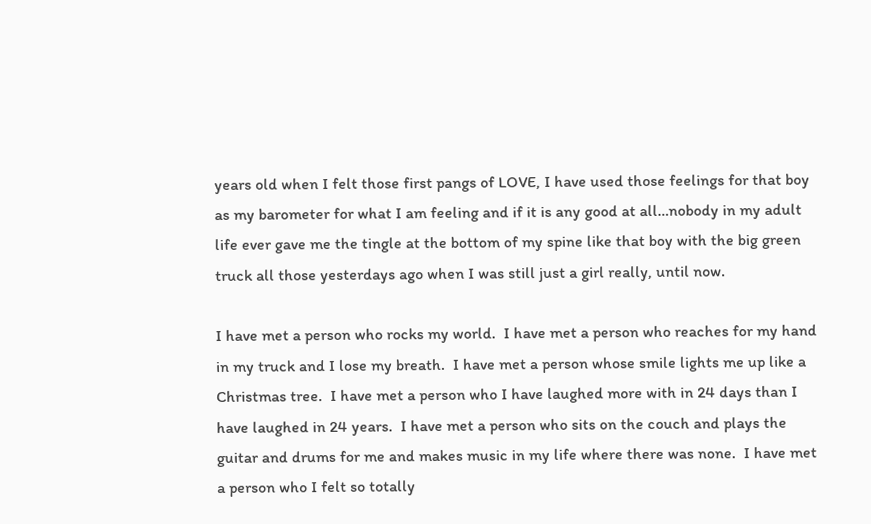years old when I felt those first pangs of LOVE, I have used those feelings for that boy as my barometer for what I am feeling and if it is any good at all…nobody in my adult life ever gave me the tingle at the bottom of my spine like that boy with the big green truck all those yesterdays ago when I was still just a girl really, until now.

I have met a person who rocks my world.  I have met a person who reaches for my hand in my truck and I lose my breath.  I have met a person whose smile lights me up like a Christmas tree.  I have met a person who I have laughed more with in 24 days than I have laughed in 24 years.  I have met a person who sits on the couch and plays the guitar and drums for me and makes music in my life where there was none.  I have met a person who I felt so totally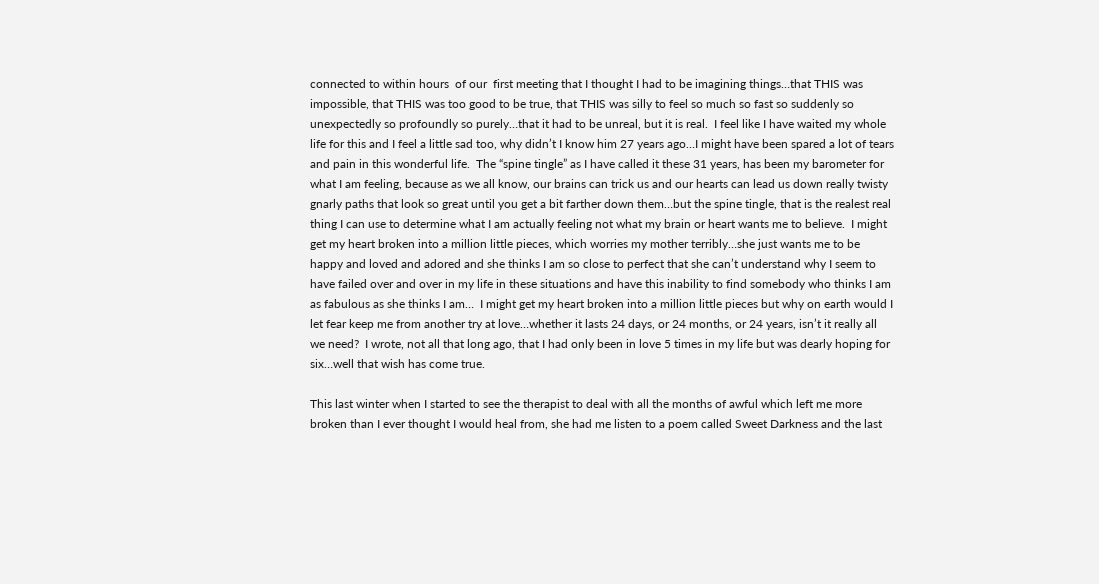connected to within hours  of our  first meeting that I thought I had to be imagining things…that THIS was impossible, that THIS was too good to be true, that THIS was silly to feel so much so fast so suddenly so unexpectedly so profoundly so purely…that it had to be unreal, but it is real.  I feel like I have waited my whole life for this and I feel a little sad too, why didn’t I know him 27 years ago…I might have been spared a lot of tears and pain in this wonderful life.  The “spine tingle” as I have called it these 31 years, has been my barometer for what I am feeling, because as we all know, our brains can trick us and our hearts can lead us down really twisty gnarly paths that look so great until you get a bit farther down them…but the spine tingle, that is the realest real thing I can use to determine what I am actually feeling not what my brain or heart wants me to believe.  I might get my heart broken into a million little pieces, which worries my mother terribly…she just wants me to be happy and loved and adored and she thinks I am so close to perfect that she can’t understand why I seem to have failed over and over in my life in these situations and have this inability to find somebody who thinks I am as fabulous as she thinks I am…  I might get my heart broken into a million little pieces but why on earth would I let fear keep me from another try at love…whether it lasts 24 days, or 24 months, or 24 years, isn’t it really all we need?  I wrote, not all that long ago, that I had only been in love 5 times in my life but was dearly hoping for six…well that wish has come true.

This last winter when I started to see the therapist to deal with all the months of awful which left me more broken than I ever thought I would heal from, she had me listen to a poem called Sweet Darkness and the last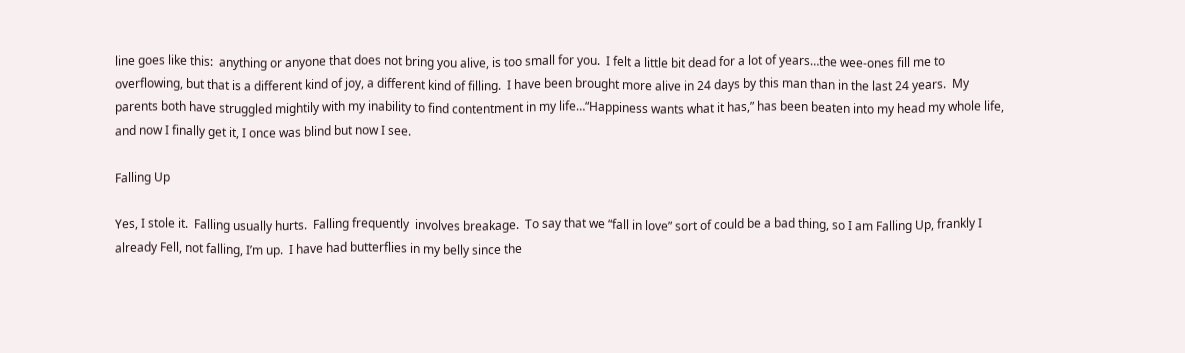line goes like this:  anything or anyone that does not bring you alive, is too small for you.  I felt a little bit dead for a lot of years…the wee-ones fill me to overflowing, but that is a different kind of joy, a different kind of filling.  I have been brought more alive in 24 days by this man than in the last 24 years.  My parents both have struggled mightily with my inability to find contentment in my life…“Happiness wants what it has,” has been beaten into my head my whole life, and now I finally get it, I once was blind but now I see.

Falling Up

Yes, I stole it.  Falling usually hurts.  Falling frequently  involves breakage.  To say that we “fall in love” sort of could be a bad thing, so I am Falling Up, frankly I already Fell, not falling, I’m up.  I have had butterflies in my belly since the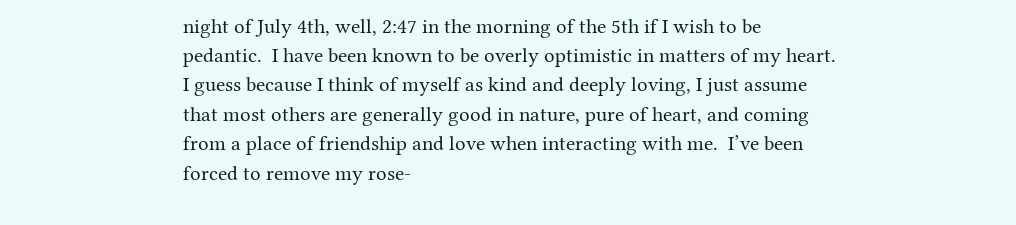night of July 4th, well, 2:47 in the morning of the 5th if I wish to be pedantic.  I have been known to be overly optimistic in matters of my heart.  I guess because I think of myself as kind and deeply loving, I just assume that most others are generally good in nature, pure of heart, and coming from a place of friendship and love when interacting with me.  I’ve been forced to remove my rose-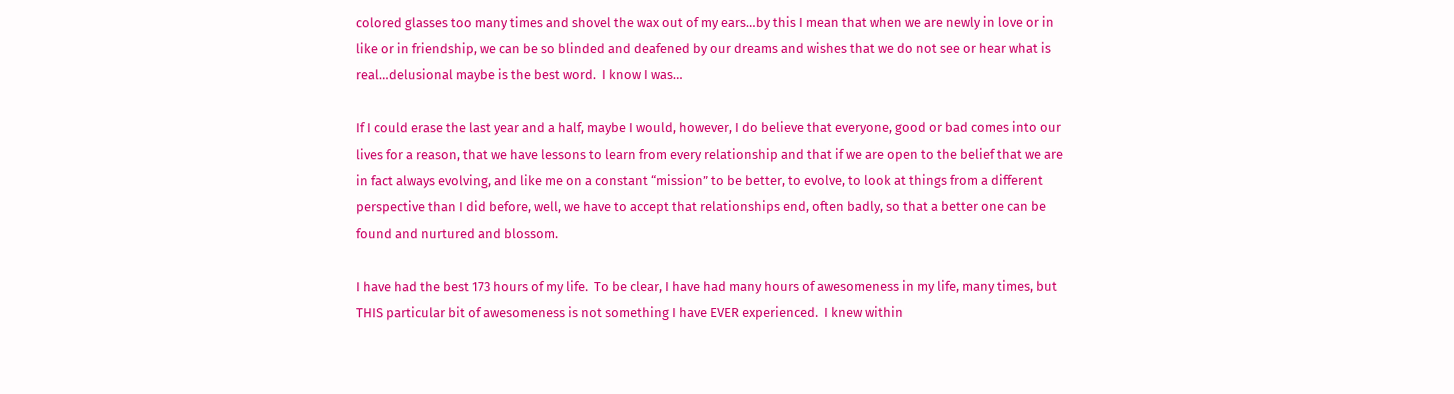colored glasses too many times and shovel the wax out of my ears…by this I mean that when we are newly in love or in like or in friendship, we can be so blinded and deafened by our dreams and wishes that we do not see or hear what is real…delusional maybe is the best word.  I know I was…

If I could erase the last year and a half, maybe I would, however, I do believe that everyone, good or bad comes into our lives for a reason, that we have lessons to learn from every relationship and that if we are open to the belief that we are in fact always evolving, and like me on a constant “mission” to be better, to evolve, to look at things from a different perspective than I did before, well, we have to accept that relationships end, often badly, so that a better one can be found and nurtured and blossom.

I have had the best 173 hours of my life.  To be clear, I have had many hours of awesomeness in my life, many times, but THIS particular bit of awesomeness is not something I have EVER experienced.  I knew within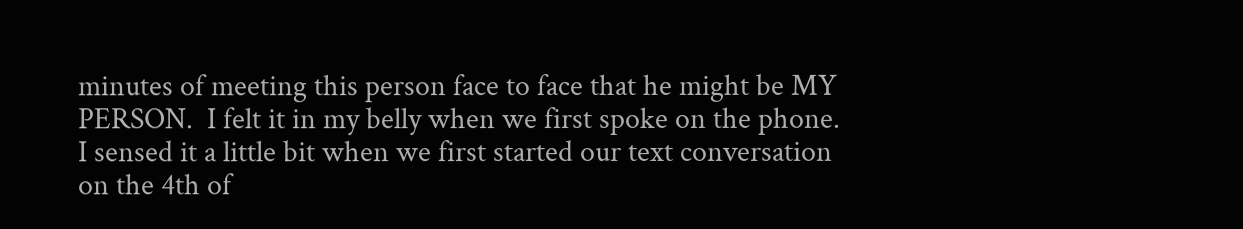minutes of meeting this person face to face that he might be MY PERSON.  I felt it in my belly when we first spoke on the phone.  I sensed it a little bit when we first started our text conversation on the 4th of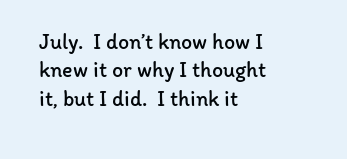July.  I don’t know how I knew it or why I thought it, but I did.  I think it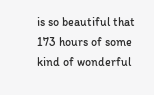is so beautiful that 173 hours of some kind of wonderful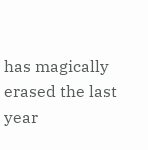has magically erased the last year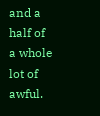and a half of a whole lot of awful.